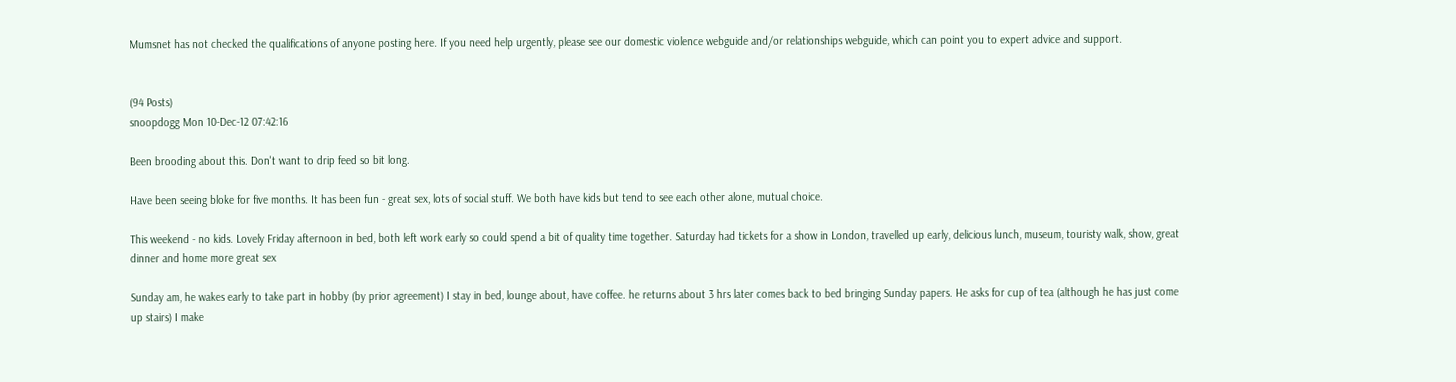Mumsnet has not checked the qualifications of anyone posting here. If you need help urgently, please see our domestic violence webguide and/or relationships webguide, which can point you to expert advice and support.


(94 Posts)
snoopdogg Mon 10-Dec-12 07:42:16

Been brooding about this. Don't want to drip feed so bit long.

Have been seeing bloke for five months. It has been fun - great sex, lots of social stuff. We both have kids but tend to see each other alone, mutual choice.

This weekend - no kids. Lovely Friday afternoon in bed, both left work early so could spend a bit of quality time together. Saturday had tickets for a show in London, travelled up early, delicious lunch, museum, touristy walk, show, great dinner and home more great sex

Sunday am, he wakes early to take part in hobby (by prior agreement) I stay in bed, lounge about, have coffee. he returns about 3 hrs later comes back to bed bringing Sunday papers. He asks for cup of tea (although he has just come up stairs) I make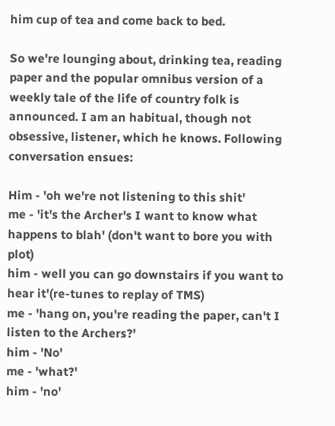him cup of tea and come back to bed.

So we're lounging about, drinking tea, reading paper and the popular omnibus version of a weekly tale of the life of country folk is announced. I am an habitual, though not obsessive, listener, which he knows. Following conversation ensues:

Him - 'oh we're not listening to this shit'
me - 'it's the Archer's I want to know what happens to blah' (don't want to bore you with plot)
him - well you can go downstairs if you want to hear it'(re-tunes to replay of TMS)
me - 'hang on, you're reading the paper, can't I listen to the Archers?'
him - 'No'
me - 'what?'
him - 'no'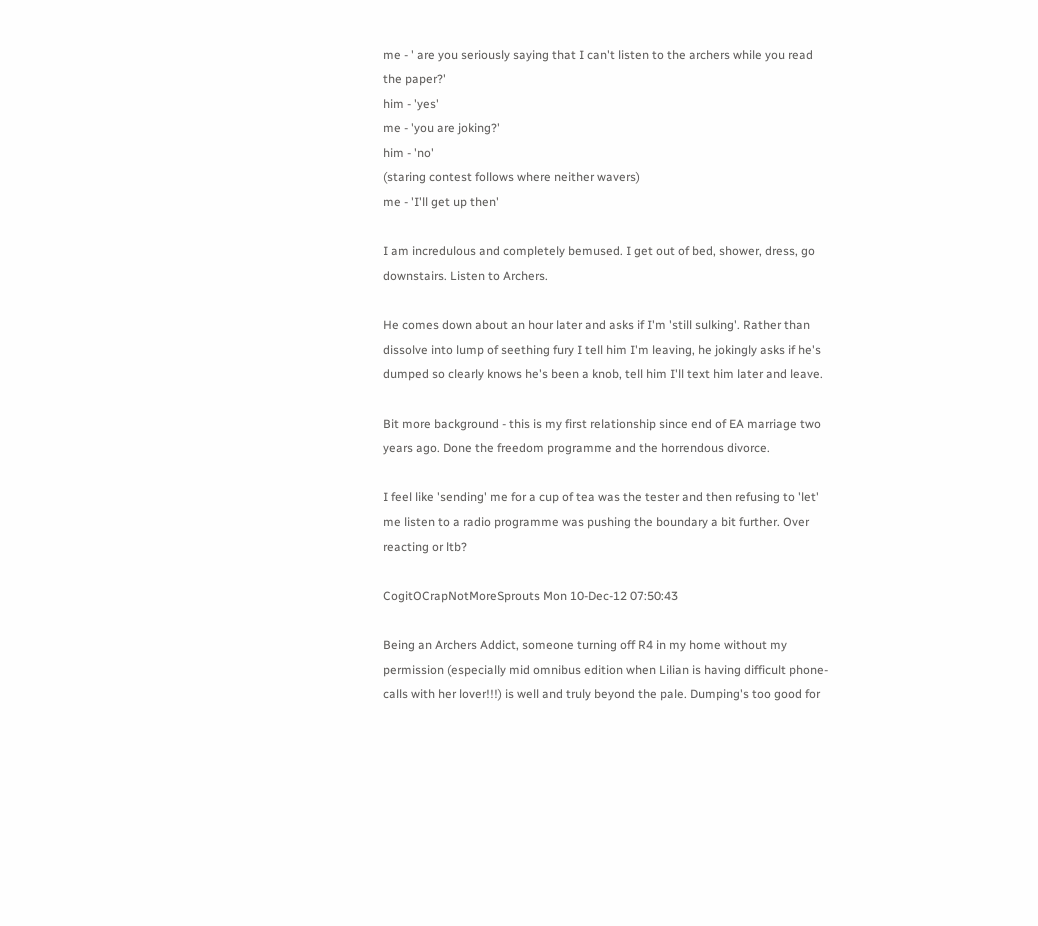me - ' are you seriously saying that I can't listen to the archers while you read the paper?'
him - 'yes'
me - 'you are joking?'
him - 'no'
(staring contest follows where neither wavers)
me - 'I'll get up then'

I am incredulous and completely bemused. I get out of bed, shower, dress, go downstairs. Listen to Archers.

He comes down about an hour later and asks if I'm 'still sulking'. Rather than dissolve into lump of seething fury I tell him I'm leaving, he jokingly asks if he's dumped so clearly knows he's been a knob, tell him I'll text him later and leave.

Bit more background - this is my first relationship since end of EA marriage two years ago. Done the freedom programme and the horrendous divorce.

I feel like 'sending' me for a cup of tea was the tester and then refusing to 'let' me listen to a radio programme was pushing the boundary a bit further. Over reacting or ltb?

CogitOCrapNotMoreSprouts Mon 10-Dec-12 07:50:43

Being an Archers Addict, someone turning off R4 in my home without my permission (especially mid omnibus edition when Lilian is having difficult phone-calls with her lover!!!) is well and truly beyond the pale. Dumping's too good for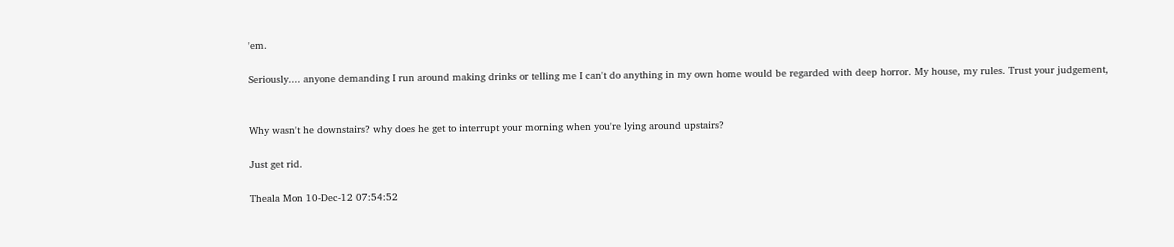'em.

Seriously.... anyone demanding I run around making drinks or telling me I can't do anything in my own home would be regarded with deep horror. My house, my rules. Trust your judgement,


Why wasn't he downstairs? why does he get to interrupt your morning when you're lying around upstairs?

Just get rid.

Theala Mon 10-Dec-12 07:54:52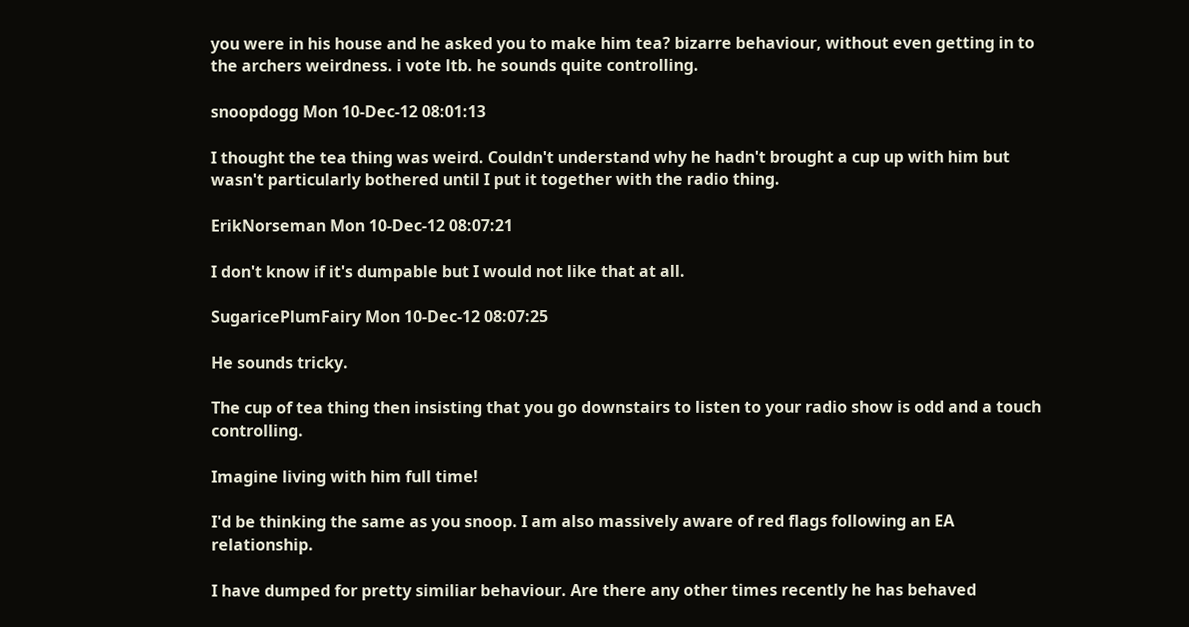you were in his house and he asked you to make him tea? bizarre behaviour, without even getting in to the archers weirdness. i vote ltb. he sounds quite controlling.

snoopdogg Mon 10-Dec-12 08:01:13

I thought the tea thing was weird. Couldn't understand why he hadn't brought a cup up with him but wasn't particularly bothered until I put it together with the radio thing.

ErikNorseman Mon 10-Dec-12 08:07:21

I don't know if it's dumpable but I would not like that at all.

SugaricePlumFairy Mon 10-Dec-12 08:07:25

He sounds tricky.

The cup of tea thing then insisting that you go downstairs to listen to your radio show is odd and a touch controlling.

Imagine living with him full time!

I'd be thinking the same as you snoop. I am also massively aware of red flags following an EA relationship.

I have dumped for pretty similiar behaviour. Are there any other times recently he has behaved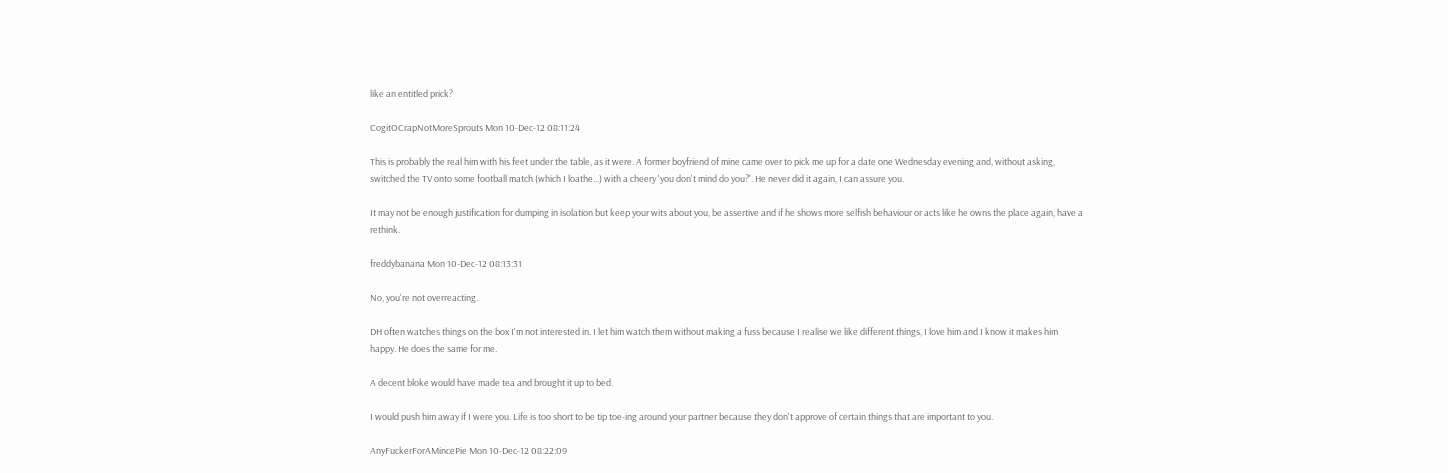like an entitled prick?

CogitOCrapNotMoreSprouts Mon 10-Dec-12 08:11:24

This is probably the real him with his feet under the table, as it were. A former boyfriend of mine came over to pick me up for a date one Wednesday evening and, without asking, switched the TV onto some football match (which I loathe...) with a cheery 'you don't mind do you?'. He never did it again, I can assure you.

It may not be enough justification for dumping in isolation but keep your wits about you, be assertive and if he shows more selfish behaviour or acts like he owns the place again, have a rethink.

freddybanana Mon 10-Dec-12 08:13:31

No, you're not overreacting.

DH often watches things on the box I'm not interested in. I let him watch them without making a fuss because I realise we like different things, I love him and I know it makes him happy. He does the same for me.

A decent bloke would have made tea and brought it up to bed.

I would push him away if I were you. Life is too short to be tip toe-ing around your partner because they don't approve of certain things that are important to you.

AnyFuckerForAMincePie Mon 10-Dec-12 08:22:09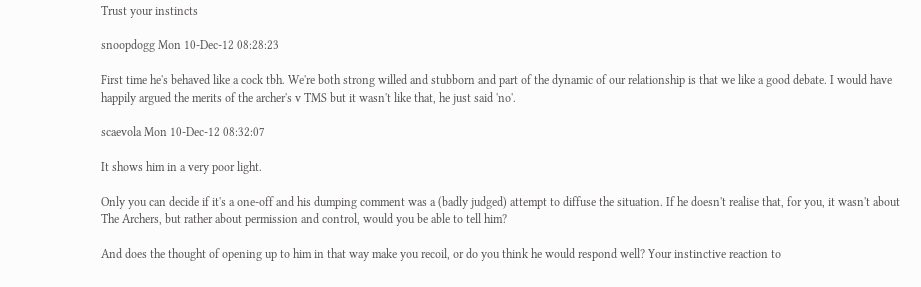Trust your instincts

snoopdogg Mon 10-Dec-12 08:28:23

First time he's behaved like a cock tbh. We're both strong willed and stubborn and part of the dynamic of our relationship is that we like a good debate. I would have happily argued the merits of the archer's v TMS but it wasn't like that, he just said 'no'.

scaevola Mon 10-Dec-12 08:32:07

It shows him in a very poor light.

Only you can decide if it's a one-off and his dumping comment was a (badly judged) attempt to diffuse the situation. If he doesn't realise that, for you, it wasn't about The Archers, but rather about permission and control, would you be able to tell him?

And does the thought of opening up to him in that way make you recoil, or do you think he would respond well? Your instinctive reaction to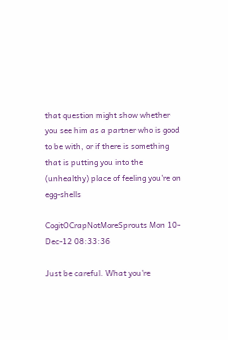that question might show whether you see him as a partner who is good to be with, or if there is something that is putting you into the (unhealthy) place of feeling you're on egg-shells

CogitOCrapNotMoreSprouts Mon 10-Dec-12 08:33:36

Just be careful. What you're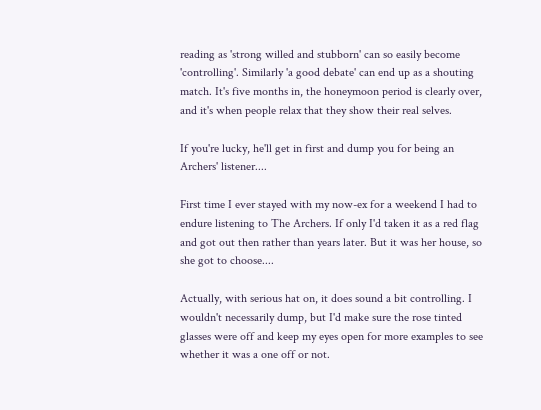reading as 'strong willed and stubborn' can so easily become 'controlling'. Similarly 'a good debate' can end up as a shouting match. It's five months in, the honeymoon period is clearly over, and it's when people relax that they show their real selves.

If you're lucky, he'll get in first and dump you for being an Archers' listener....

First time I ever stayed with my now-ex for a weekend I had to endure listening to The Archers. If only I'd taken it as a red flag and got out then rather than years later. But it was her house, so she got to choose....

Actually, with serious hat on, it does sound a bit controlling. I wouldn't necessarily dump, but I'd make sure the rose tinted glasses were off and keep my eyes open for more examples to see whether it was a one off or not.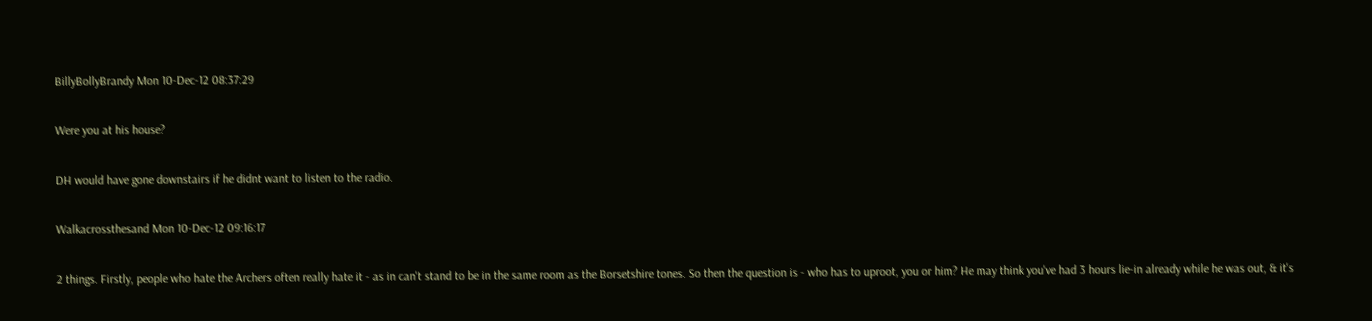BillyBollyBrandy Mon 10-Dec-12 08:37:29

Were you at his house?

DH would have gone downstairs if he didnt want to listen to the radio.

Walkacrossthesand Mon 10-Dec-12 09:16:17

2 things. Firstly, people who hate the Archers often really hate it - as in can't stand to be in the same room as the Borsetshire tones. So then the question is - who has to uproot, you or him? He may think you've had 3 hours lie-in already while he was out, & it's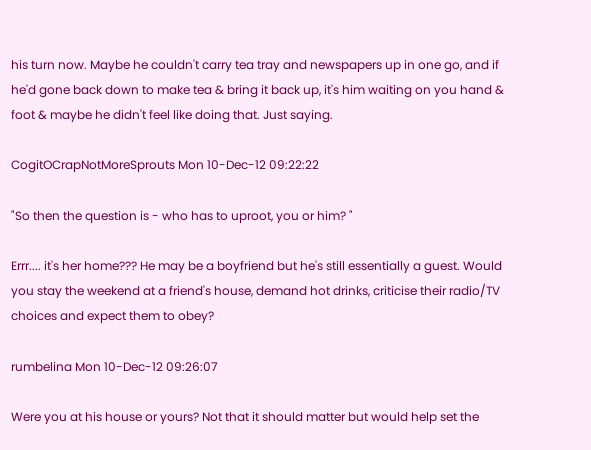his turn now. Maybe he couldn't carry tea tray and newspapers up in one go, and if he'd gone back down to make tea & bring it back up, it's him waiting on you hand & foot & maybe he didn't feel like doing that. Just saying.

CogitOCrapNotMoreSprouts Mon 10-Dec-12 09:22:22

"So then the question is - who has to uproot, you or him? "

Errr.... it's her home??? He may be a boyfriend but he's still essentially a guest. Would you stay the weekend at a friend's house, demand hot drinks, criticise their radio/TV choices and expect them to obey?

rumbelina Mon 10-Dec-12 09:26:07

Were you at his house or yours? Not that it should matter but would help set the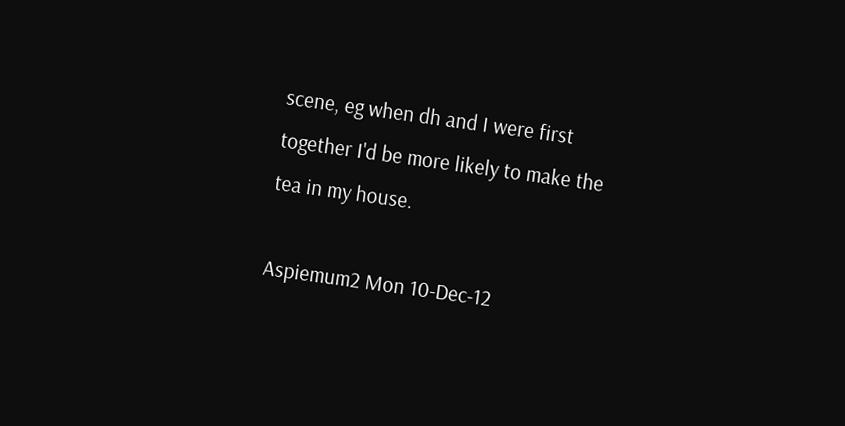scene, eg when dh and I were first together I'd be more likely to make the tea in my house.

Aspiemum2 Mon 10-Dec-12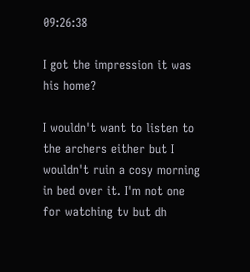09:26:38

I got the impression it was his home?

I wouldn't want to listen to the archers either but I wouldn't ruin a cosy morning in bed over it. I'm not one for watching tv but dh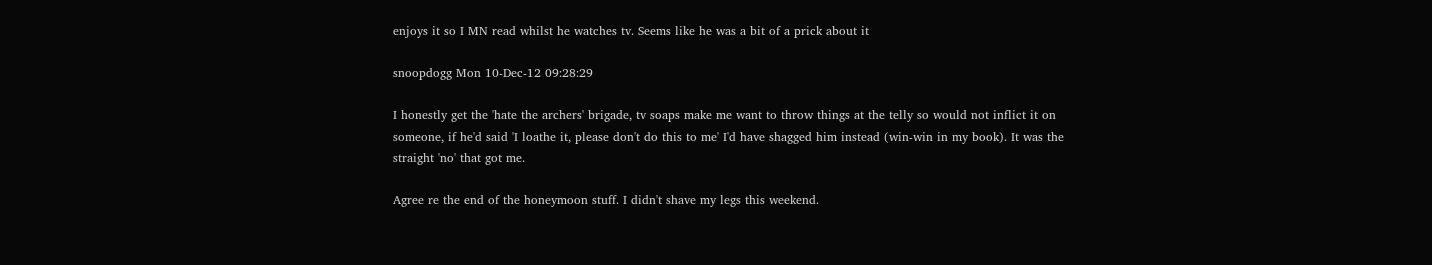enjoys it so I MN read whilst he watches tv. Seems like he was a bit of a prick about it

snoopdogg Mon 10-Dec-12 09:28:29

I honestly get the 'hate the archers' brigade, tv soaps make me want to throw things at the telly so would not inflict it on someone, if he'd said 'I loathe it, please don't do this to me' I'd have shagged him instead (win-win in my book). It was the straight 'no' that got me.

Agree re the end of the honeymoon stuff. I didn't shave my legs this weekend.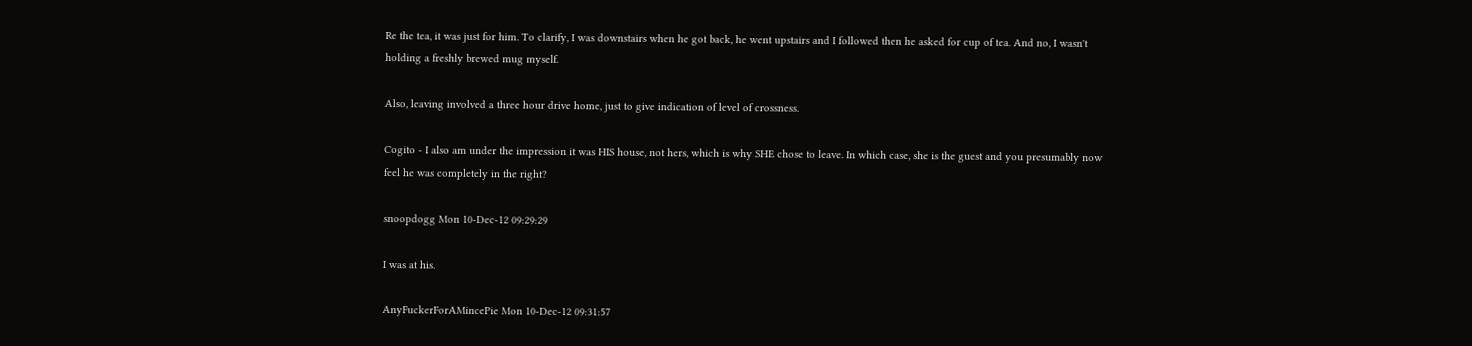Re the tea, it was just for him. To clarify, I was downstairs when he got back, he went upstairs and I followed then he asked for cup of tea. And no, I wasn't holding a freshly brewed mug myself.

Also, leaving involved a three hour drive home, just to give indication of level of crossness.

Cogito - I also am under the impression it was HIS house, not hers, which is why SHE chose to leave. In which case, she is the guest and you presumably now feel he was completely in the right?

snoopdogg Mon 10-Dec-12 09:29:29

I was at his.

AnyFuckerForAMincePie Mon 10-Dec-12 09:31:57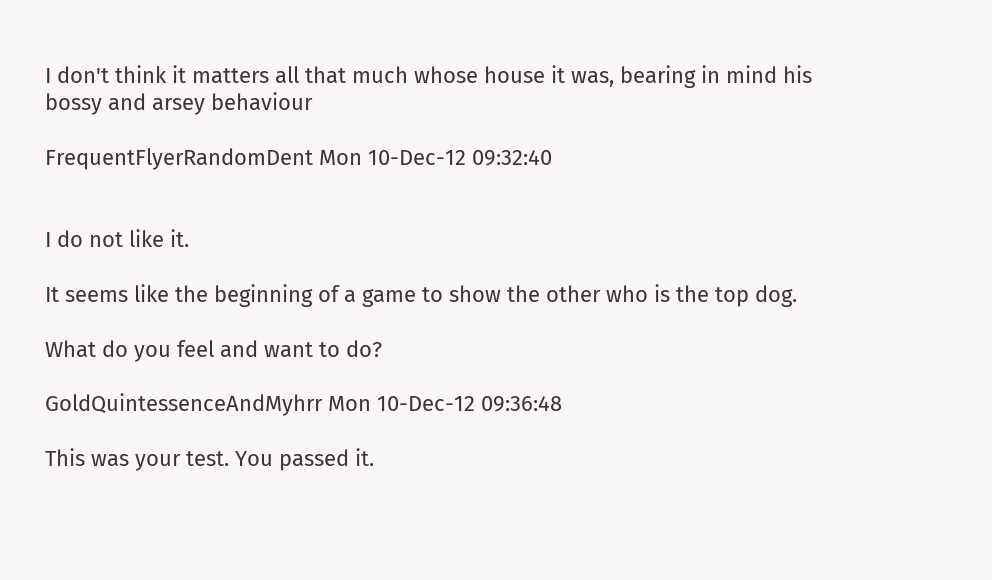I don't think it matters all that much whose house it was, bearing in mind his bossy and arsey behaviour

FrequentFlyerRandomDent Mon 10-Dec-12 09:32:40


I do not like it.

It seems like the beginning of a game to show the other who is the top dog.

What do you feel and want to do?

GoldQuintessenceAndMyhrr Mon 10-Dec-12 09:36:48

This was your test. You passed it.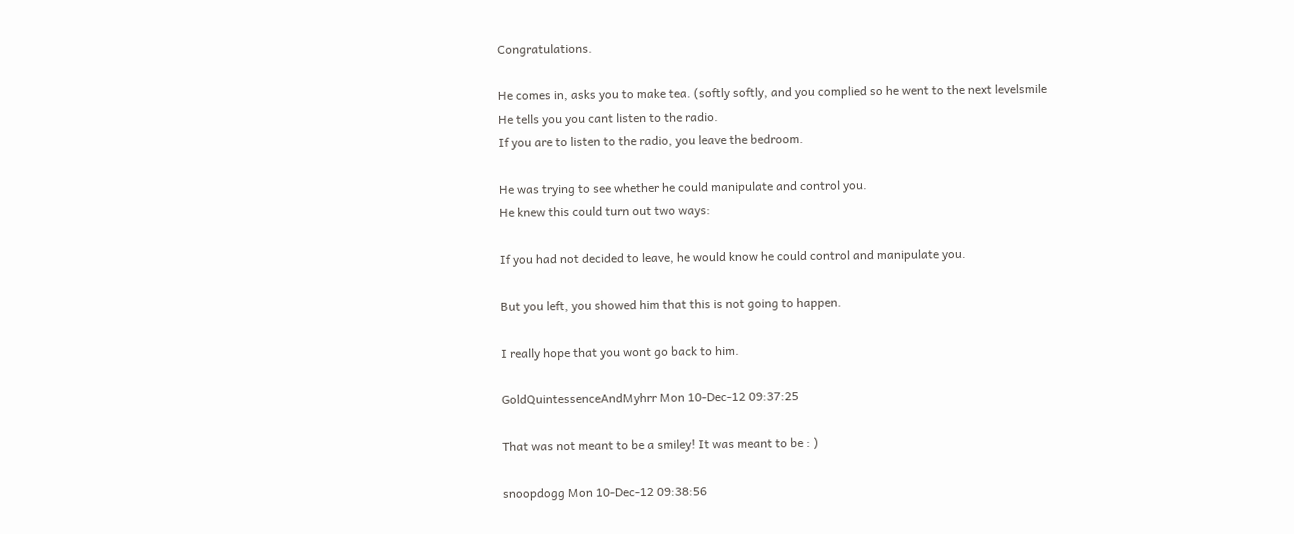Congratulations.

He comes in, asks you to make tea. (softly softly, and you complied so he went to the next levelsmile
He tells you you cant listen to the radio.
If you are to listen to the radio, you leave the bedroom.

He was trying to see whether he could manipulate and control you.
He knew this could turn out two ways:

If you had not decided to leave, he would know he could control and manipulate you.

But you left, you showed him that this is not going to happen.

I really hope that you wont go back to him.

GoldQuintessenceAndMyhrr Mon 10-Dec-12 09:37:25

That was not meant to be a smiley! It was meant to be : )

snoopdogg Mon 10-Dec-12 09:38:56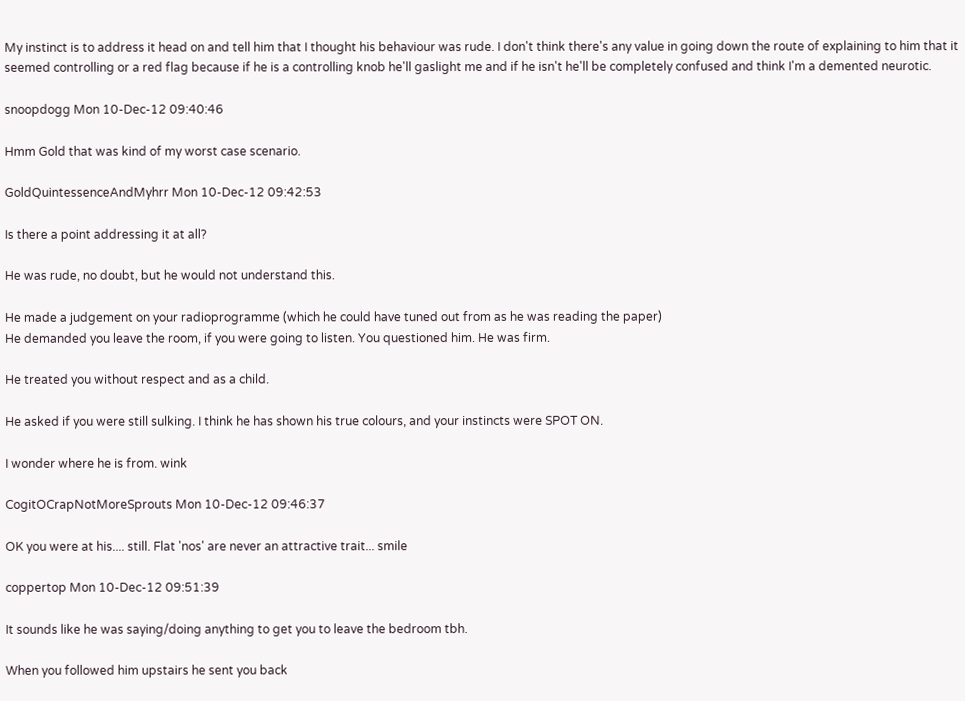My instinct is to address it head on and tell him that I thought his behaviour was rude. I don't think there's any value in going down the route of explaining to him that it seemed controlling or a red flag because if he is a controlling knob he'll gaslight me and if he isn't he'll be completely confused and think I'm a demented neurotic.

snoopdogg Mon 10-Dec-12 09:40:46

Hmm Gold that was kind of my worst case scenario.

GoldQuintessenceAndMyhrr Mon 10-Dec-12 09:42:53

Is there a point addressing it at all?

He was rude, no doubt, but he would not understand this.

He made a judgement on your radioprogramme (which he could have tuned out from as he was reading the paper)
He demanded you leave the room, if you were going to listen. You questioned him. He was firm.

He treated you without respect and as a child.

He asked if you were still sulking. I think he has shown his true colours, and your instincts were SPOT ON.

I wonder where he is from. wink

CogitOCrapNotMoreSprouts Mon 10-Dec-12 09:46:37

OK you were at his.... still. Flat 'nos' are never an attractive trait... smile

coppertop Mon 10-Dec-12 09:51:39

It sounds like he was saying/doing anything to get you to leave the bedroom tbh.

When you followed him upstairs he sent you back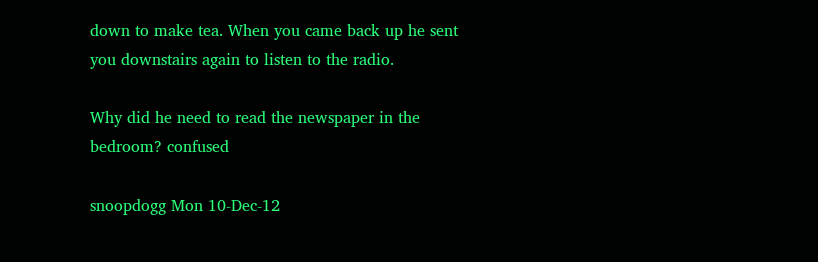down to make tea. When you came back up he sent you downstairs again to listen to the radio.

Why did he need to read the newspaper in the bedroom? confused

snoopdogg Mon 10-Dec-12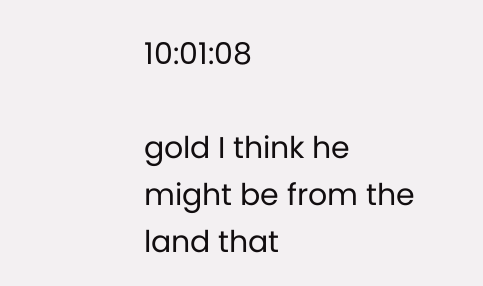10:01:08

gold I think he might be from the land that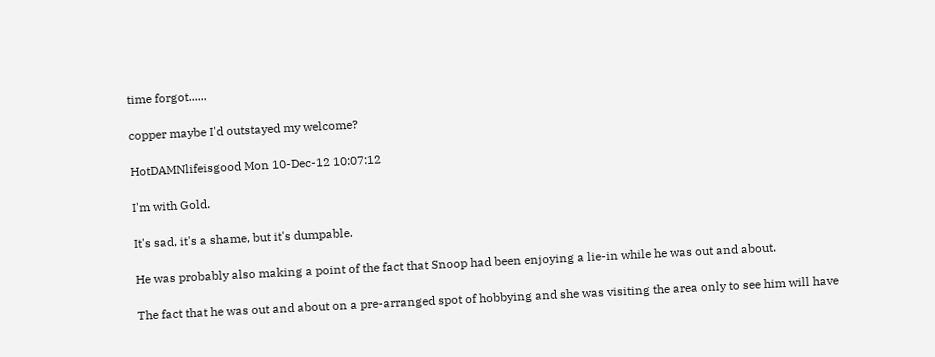time forgot......

copper maybe I'd outstayed my welcome?

HotDAMNlifeisgood Mon 10-Dec-12 10:07:12

I'm with Gold.

It's sad, it's a shame, but it's dumpable.

He was probably also making a point of the fact that Snoop had been enjoying a lie-in while he was out and about.

The fact that he was out and about on a pre-arranged spot of hobbying and she was visiting the area only to see him will have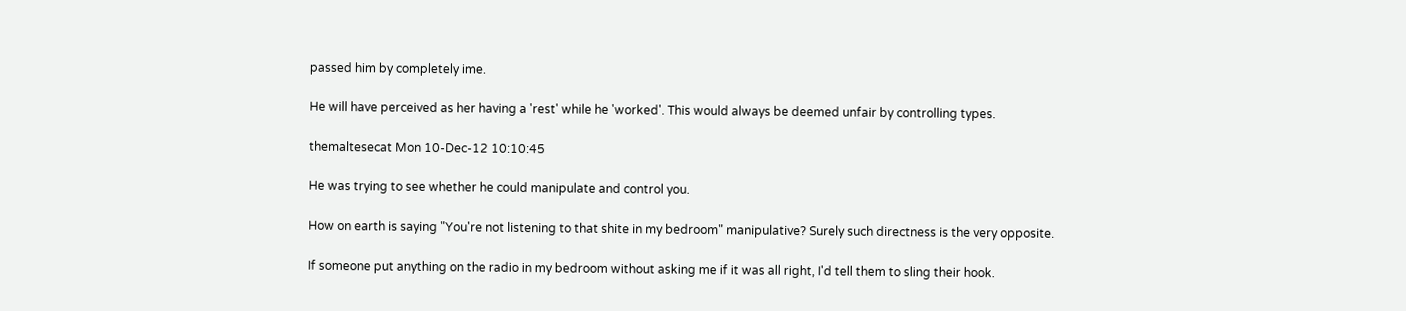passed him by completely ime.

He will have perceived as her having a 'rest' while he 'worked'. This would always be deemed unfair by controlling types.

themaltesecat Mon 10-Dec-12 10:10:45

He was trying to see whether he could manipulate and control you.

How on earth is saying "You're not listening to that shite in my bedroom" manipulative? Surely such directness is the very opposite.

If someone put anything on the radio in my bedroom without asking me if it was all right, I'd tell them to sling their hook.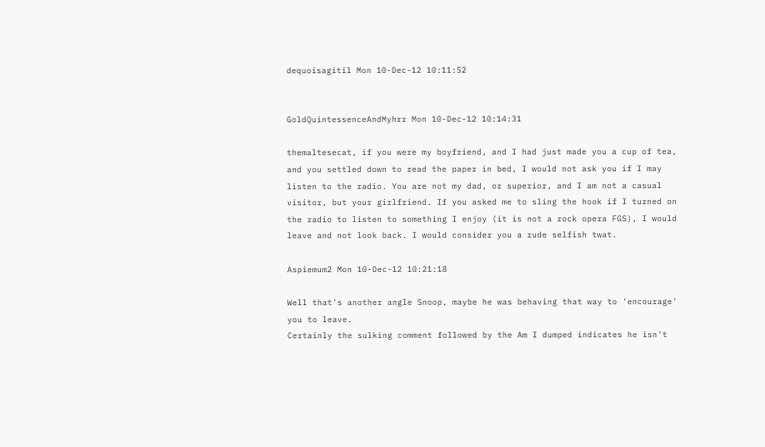dequoisagitil Mon 10-Dec-12 10:11:52


GoldQuintessenceAndMyhrr Mon 10-Dec-12 10:14:31

themaltesecat, if you were my boyfriend, and I had just made you a cup of tea, and you settled down to read the paper in bed, I would not ask you if I may listen to the radio. You are not my dad, or superior, and I am not a casual visitor, but your girlfriend. If you asked me to sling the hook if I turned on the radio to listen to something I enjoy (it is not a rock opera FGS), I would leave and not look back. I would consider you a rude selfish twat.

Aspiemum2 Mon 10-Dec-12 10:21:18

Well that's another angle Snoop, maybe he was behaving that way to 'encourage' you to leave.
Certainly the sulking comment followed by the Am I dumped indicates he isn't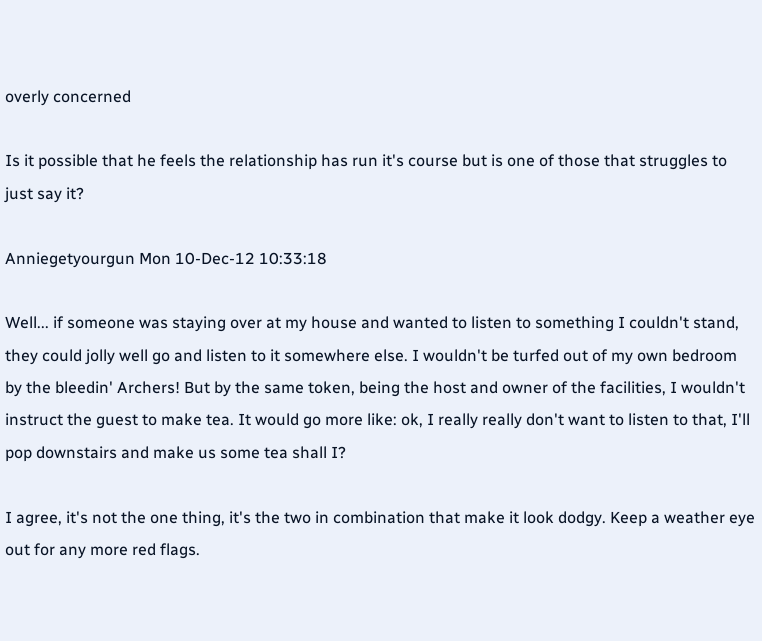overly concerned

Is it possible that he feels the relationship has run it's course but is one of those that struggles to just say it?

Anniegetyourgun Mon 10-Dec-12 10:33:18

Well... if someone was staying over at my house and wanted to listen to something I couldn't stand, they could jolly well go and listen to it somewhere else. I wouldn't be turfed out of my own bedroom by the bleedin' Archers! But by the same token, being the host and owner of the facilities, I wouldn't instruct the guest to make tea. It would go more like: ok, I really really don't want to listen to that, I'll pop downstairs and make us some tea shall I?

I agree, it's not the one thing, it's the two in combination that make it look dodgy. Keep a weather eye out for any more red flags.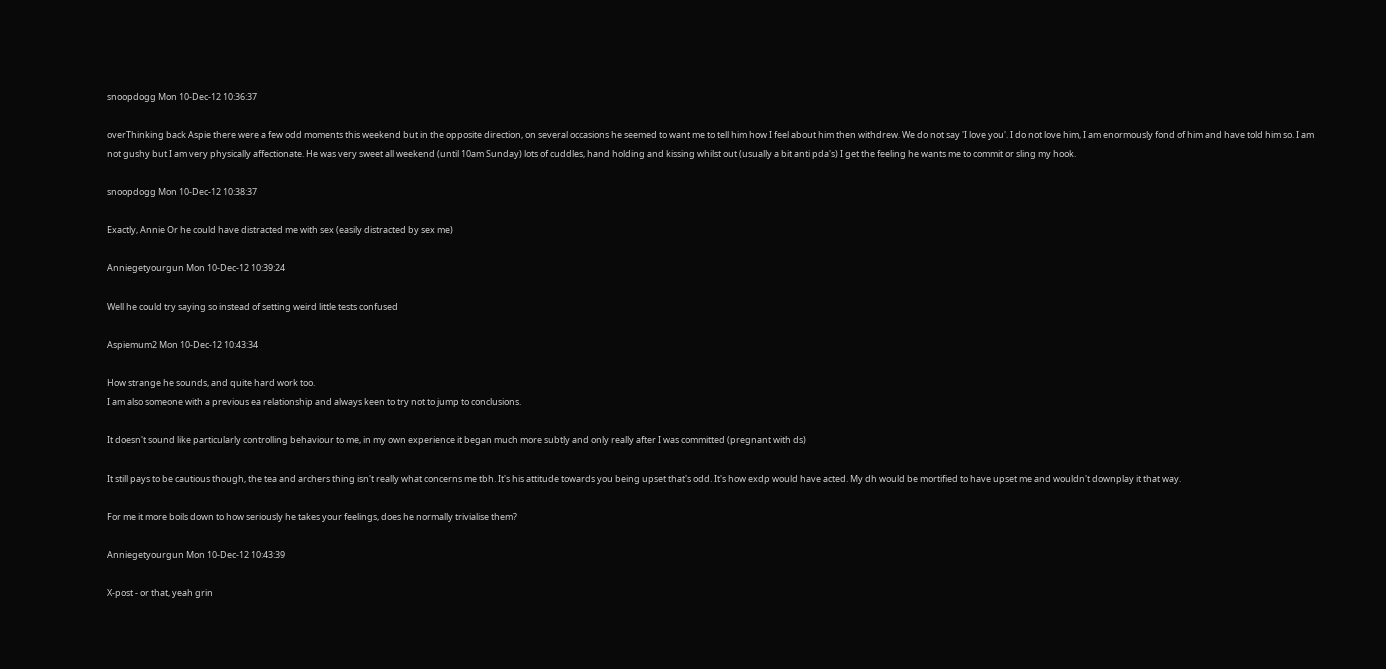snoopdogg Mon 10-Dec-12 10:36:37

overThinking back Aspie there were a few odd moments this weekend but in the opposite direction, on several occasions he seemed to want me to tell him how I feel about him then withdrew. We do not say 'I love you'. I do not love him, I am enormously fond of him and have told him so. I am not gushy but I am very physically affectionate. He was very sweet all weekend (until 10am Sunday) lots of cuddles, hand holding and kissing whilst out (usually a bit anti pda's) I get the feeling he wants me to commit or sling my hook.

snoopdogg Mon 10-Dec-12 10:38:37

Exactly, Annie Or he could have distracted me with sex (easily distracted by sex me)

Anniegetyourgun Mon 10-Dec-12 10:39:24

Well he could try saying so instead of setting weird little tests confused

Aspiemum2 Mon 10-Dec-12 10:43:34

How strange he sounds, and quite hard work too.
I am also someone with a previous ea relationship and always keen to try not to jump to conclusions.

It doesn't sound like particularly controlling behaviour to me, in my own experience it began much more subtly and only really after I was committed (pregnant with ds)

It still pays to be cautious though, the tea and archers thing isn't really what concerns me tbh. It's his attitude towards you being upset that's odd. It's how exdp would have acted. My dh would be mortified to have upset me and wouldn't downplay it that way.

For me it more boils down to how seriously he takes your feelings, does he normally trivialise them?

Anniegetyourgun Mon 10-Dec-12 10:43:39

X-post - or that, yeah grin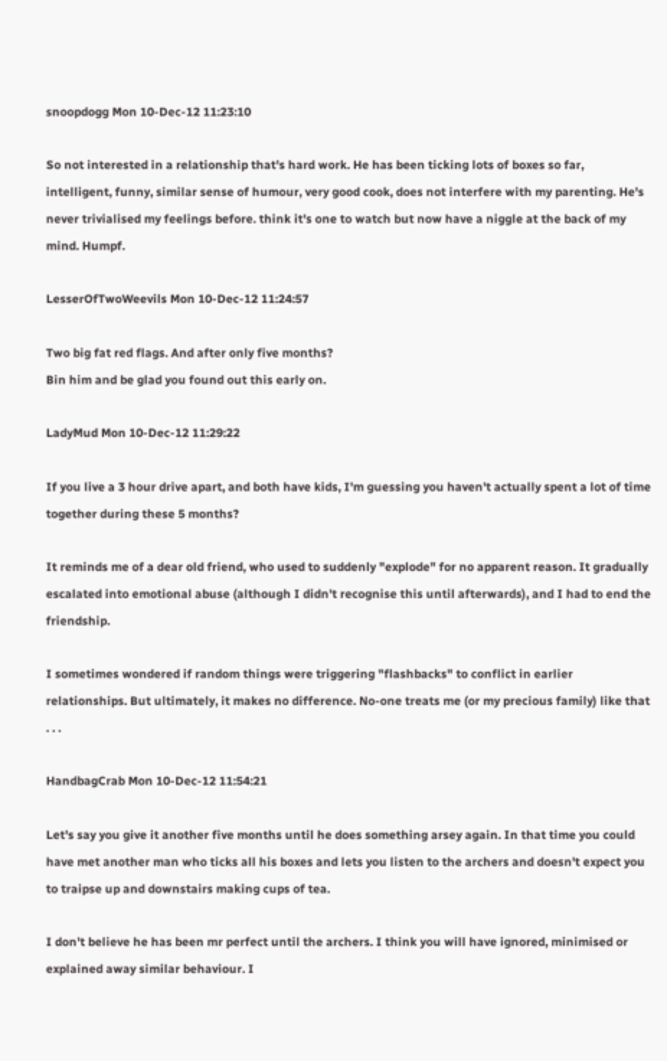snoopdogg Mon 10-Dec-12 11:23:10

So not interested in a relationship that's hard work. He has been ticking lots of boxes so far, intelligent, funny, similar sense of humour, very good cook, does not interfere with my parenting. He's never trivialised my feelings before. think it's one to watch but now have a niggle at the back of my mind. Humpf.

LesserOfTwoWeevils Mon 10-Dec-12 11:24:57

Two big fat red flags. And after only five months?
Bin him and be glad you found out this early on.

LadyMud Mon 10-Dec-12 11:29:22

If you live a 3 hour drive apart, and both have kids, I'm guessing you haven't actually spent a lot of time together during these 5 months?

It reminds me of a dear old friend, who used to suddenly "explode" for no apparent reason. It gradually escalated into emotional abuse (although I didn't recognise this until afterwards), and I had to end the friendship.

I sometimes wondered if random things were triggering "flashbacks" to conflict in earlier relationships. But ultimately, it makes no difference. No-one treats me (or my precious family) like that . . .

HandbagCrab Mon 10-Dec-12 11:54:21

Let's say you give it another five months until he does something arsey again. In that time you could have met another man who ticks all his boxes and lets you listen to the archers and doesn't expect you to traipse up and downstairs making cups of tea.

I don't believe he has been mr perfect until the archers. I think you will have ignored, minimised or explained away similar behaviour. I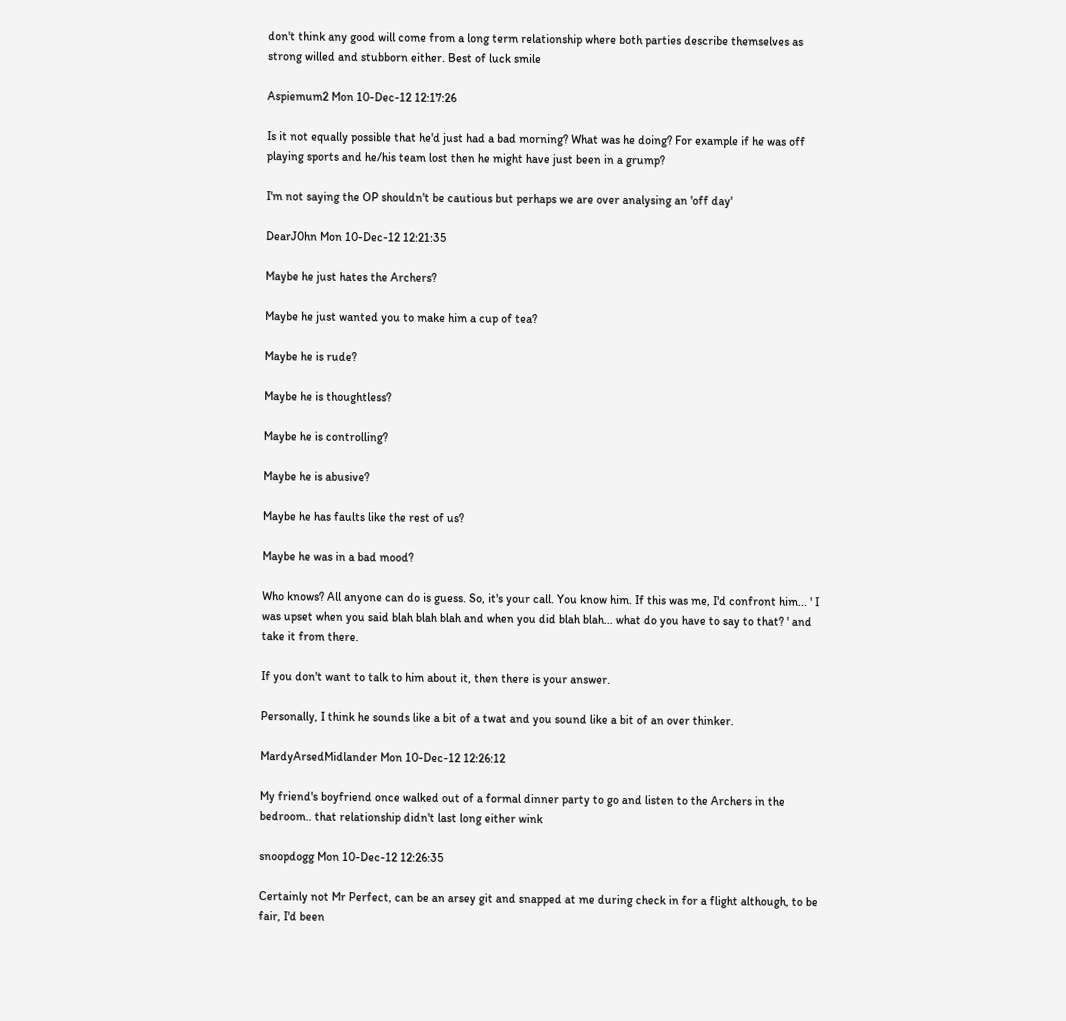don't think any good will come from a long term relationship where both parties describe themselves as strong willed and stubborn either. Best of luck smile

Aspiemum2 Mon 10-Dec-12 12:17:26

Is it not equally possible that he'd just had a bad morning? What was he doing? For example if he was off playing sports and he/his team lost then he might have just been in a grump?

I'm not saying the OP shouldn't be cautious but perhaps we are over analysing an 'off day'

DearJ0hn Mon 10-Dec-12 12:21:35

Maybe he just hates the Archers?

Maybe he just wanted you to make him a cup of tea?

Maybe he is rude?

Maybe he is thoughtless?

Maybe he is controlling?

Maybe he is abusive?

Maybe he has faults like the rest of us?

Maybe he was in a bad mood?

Who knows? All anyone can do is guess. So, it's your call. You know him. If this was me, I'd confront him... ' I was upset when you said blah blah blah and when you did blah blah... what do you have to say to that? ' and take it from there.

If you don't want to talk to him about it, then there is your answer.

Personally, I think he sounds like a bit of a twat and you sound like a bit of an over thinker.

MardyArsedMidlander Mon 10-Dec-12 12:26:12

My friend's boyfriend once walked out of a formal dinner party to go and listen to the Archers in the bedroom.. that relationship didn't last long either wink

snoopdogg Mon 10-Dec-12 12:26:35

Certainly not Mr Perfect, can be an arsey git and snapped at me during check in for a flight although, to be fair, I'd been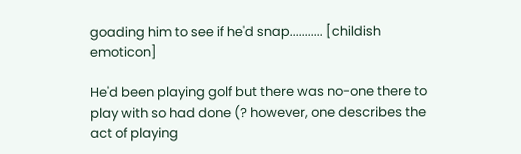goading him to see if he'd snap........... [childish emoticon]

He'd been playing golf but there was no-one there to play with so had done (? however, one describes the act of playing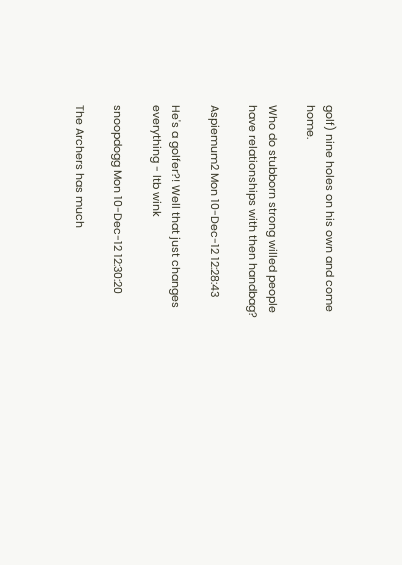golf) nine holes on his own and come home.

Who do stubborn strong willed people have relationships with then handbag?

Aspiemum2 Mon 10-Dec-12 12:28:43

He's a golfer?! Well that just changes everything - ltb wink

snoopdogg Mon 10-Dec-12 12:30:20

The Archers has much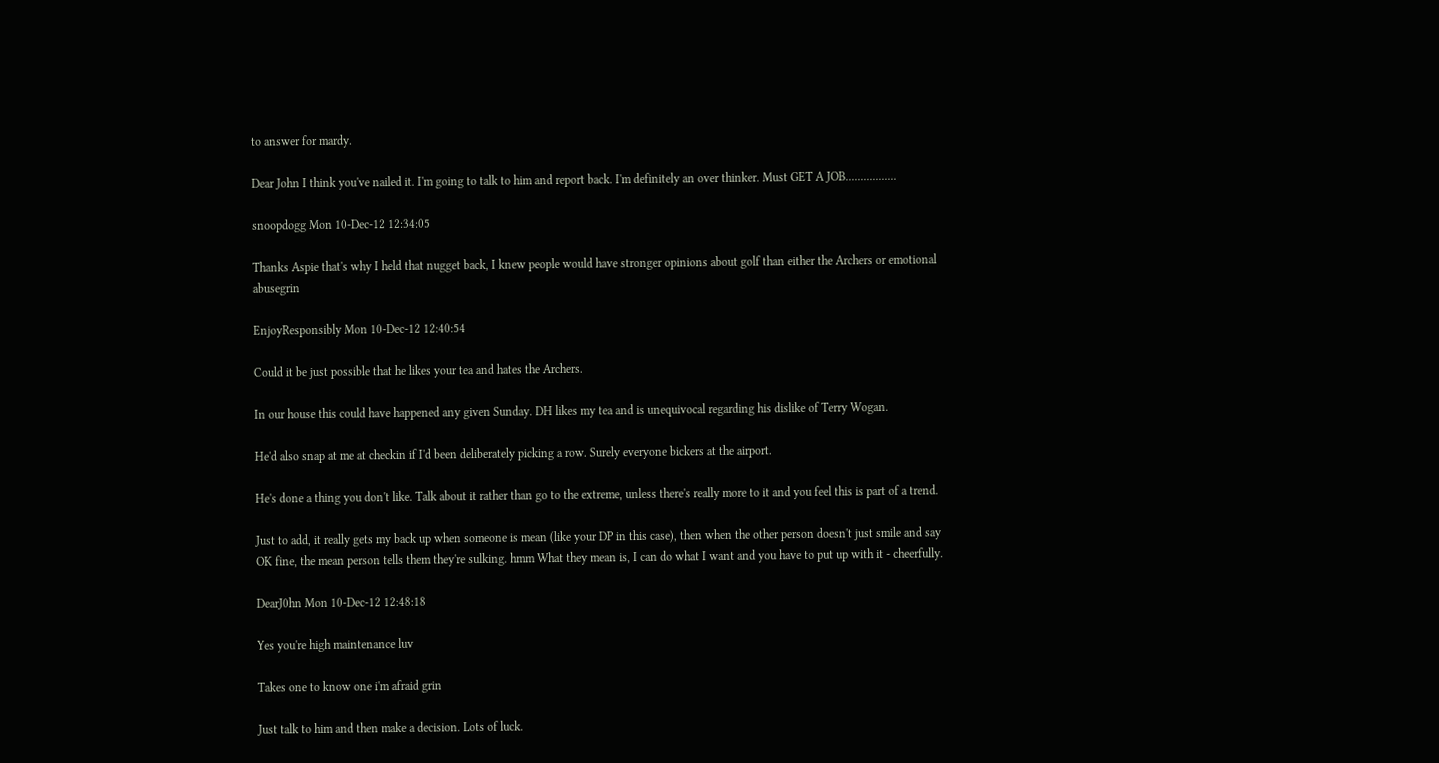to answer for mardy.

Dear John I think you've nailed it. I'm going to talk to him and report back. I'm definitely an over thinker. Must GET A JOB.................

snoopdogg Mon 10-Dec-12 12:34:05

Thanks Aspie that's why I held that nugget back, I knew people would have stronger opinions about golf than either the Archers or emotional abusegrin

EnjoyResponsibly Mon 10-Dec-12 12:40:54

Could it be just possible that he likes your tea and hates the Archers.

In our house this could have happened any given Sunday. DH likes my tea and is unequivocal regarding his dislike of Terry Wogan.

He'd also snap at me at checkin if I'd been deliberately picking a row. Surely everyone bickers at the airport.

He's done a thing you don't like. Talk about it rather than go to the extreme, unless there's really more to it and you feel this is part of a trend.

Just to add, it really gets my back up when someone is mean (like your DP in this case), then when the other person doesn't just smile and say OK fine, the mean person tells them they're sulking. hmm What they mean is, I can do what I want and you have to put up with it - cheerfully.

DearJ0hn Mon 10-Dec-12 12:48:18

Yes you're high maintenance luv

Takes one to know one i'm afraid grin

Just talk to him and then make a decision. Lots of luck.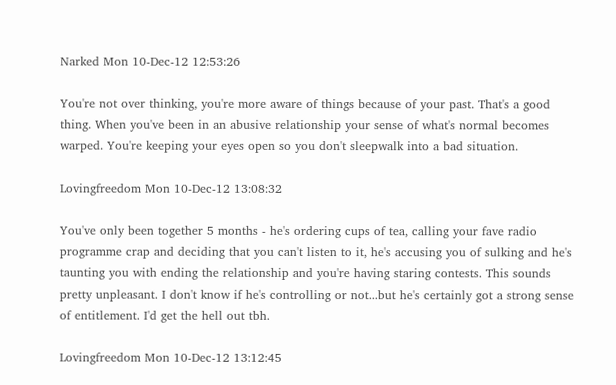Narked Mon 10-Dec-12 12:53:26

You're not over thinking, you're more aware of things because of your past. That's a good thing. When you've been in an abusive relationship your sense of what's normal becomes warped. You're keeping your eyes open so you don't sleepwalk into a bad situation.

Lovingfreedom Mon 10-Dec-12 13:08:32

You've only been together 5 months - he's ordering cups of tea, calling your fave radio programme crap and deciding that you can't listen to it, he's accusing you of sulking and he's taunting you with ending the relationship and you're having staring contests. This sounds pretty unpleasant. I don't know if he's controlling or not...but he's certainly got a strong sense of entitlement. I'd get the hell out tbh.

Lovingfreedom Mon 10-Dec-12 13:12:45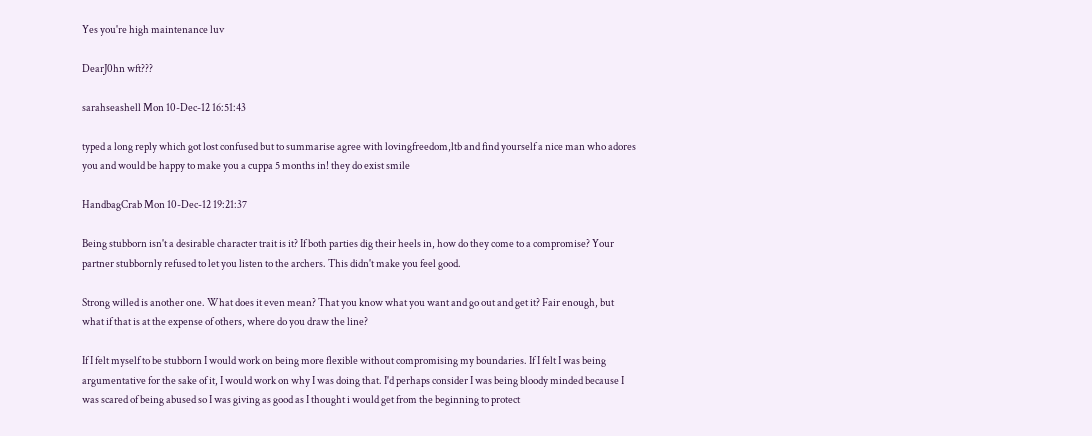Yes you're high maintenance luv

DearJ0hn wft???

sarahseashell Mon 10-Dec-12 16:51:43

typed a long reply which got lost confused but to summarise agree with lovingfreedom,ltb and find yourself a nice man who adores you and would be happy to make you a cuppa 5 months in! they do exist smile

HandbagCrab Mon 10-Dec-12 19:21:37

Being stubborn isn't a desirable character trait is it? If both parties dig their heels in, how do they come to a compromise? Your partner stubbornly refused to let you listen to the archers. This didn't make you feel good.

Strong willed is another one. What does it even mean? That you know what you want and go out and get it? Fair enough, but what if that is at the expense of others, where do you draw the line?

If I felt myself to be stubborn I would work on being more flexible without compromising my boundaries. If I felt I was being argumentative for the sake of it, I would work on why I was doing that. I'd perhaps consider I was being bloody minded because I was scared of being abused so I was giving as good as I thought i would get from the beginning to protect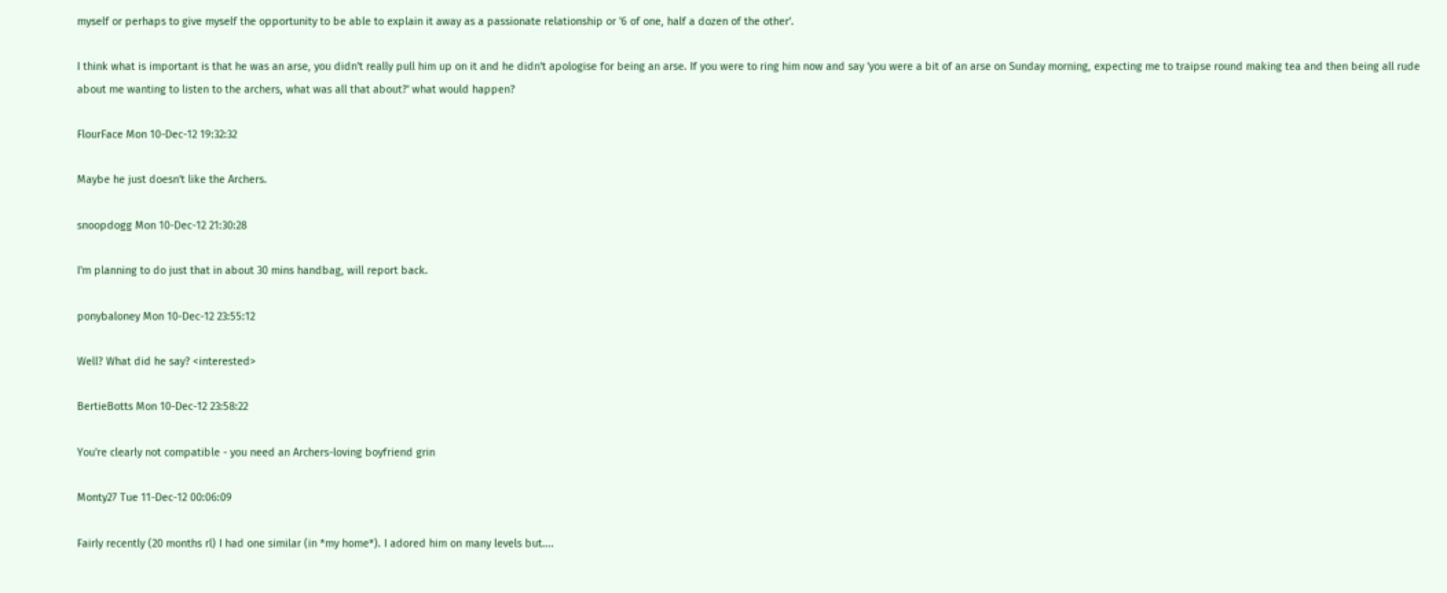myself or perhaps to give myself the opportunity to be able to explain it away as a passionate relationship or '6 of one, half a dozen of the other'.

I think what is important is that he was an arse, you didn't really pull him up on it and he didn't apologise for being an arse. If you were to ring him now and say 'you were a bit of an arse on Sunday morning, expecting me to traipse round making tea and then being all rude about me wanting to listen to the archers, what was all that about?' what would happen?

FlourFace Mon 10-Dec-12 19:32:32

Maybe he just doesn't like the Archers.

snoopdogg Mon 10-Dec-12 21:30:28

I'm planning to do just that in about 30 mins handbag, will report back.

ponybaloney Mon 10-Dec-12 23:55:12

Well? What did he say? <interested>

BertieBotts Mon 10-Dec-12 23:58:22

You're clearly not compatible - you need an Archers-loving boyfriend grin

Monty27 Tue 11-Dec-12 00:06:09

Fairly recently (20 months rl) I had one similar (in *my home*). I adored him on many levels but....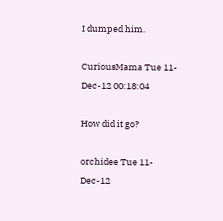I dumped him.

CuriousMama Tue 11-Dec-12 00:18:04

How did it go?

orchidee Tue 11-Dec-12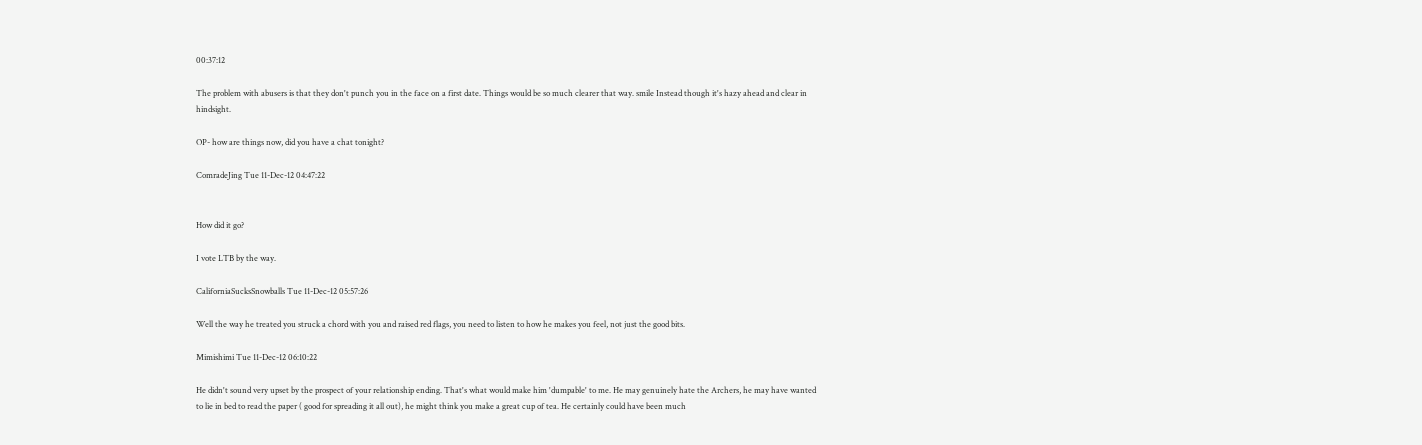00:37:12

The problem with abusers is that they don't punch you in the face on a first date. Things would be so much clearer that way. smile Instead though it's hazy ahead and clear in hindsight.

OP- how are things now, did you have a chat tonight?

ComradeJing Tue 11-Dec-12 04:47:22


How did it go?

I vote LTB by the way.

CaliforniaSucksSnowballs Tue 11-Dec-12 05:57:26

Well the way he treated you struck a chord with you and raised red flags, you need to listen to how he makes you feel, not just the good bits.

Mimishimi Tue 11-Dec-12 06:10:22

He didn't sound very upset by the prospect of your relationship ending. That's what would make him 'dumpable' to me. He may genuinely hate the Archers, he may have wanted to lie in bed to read the paper ( good for spreading it all out), he might think you make a great cup of tea. He certainly could have been much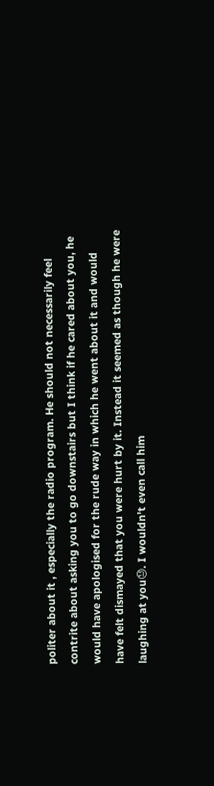politer about it , especially the radio program. He should not necessarily feel contrite about asking you to go downstairs but I think if he cared about you, he would have apologised for the rude way in which he went about it and would have felt dismayed that you were hurt by it. Instead it seemed as though he were laughing at you😓. I wouldn't even call him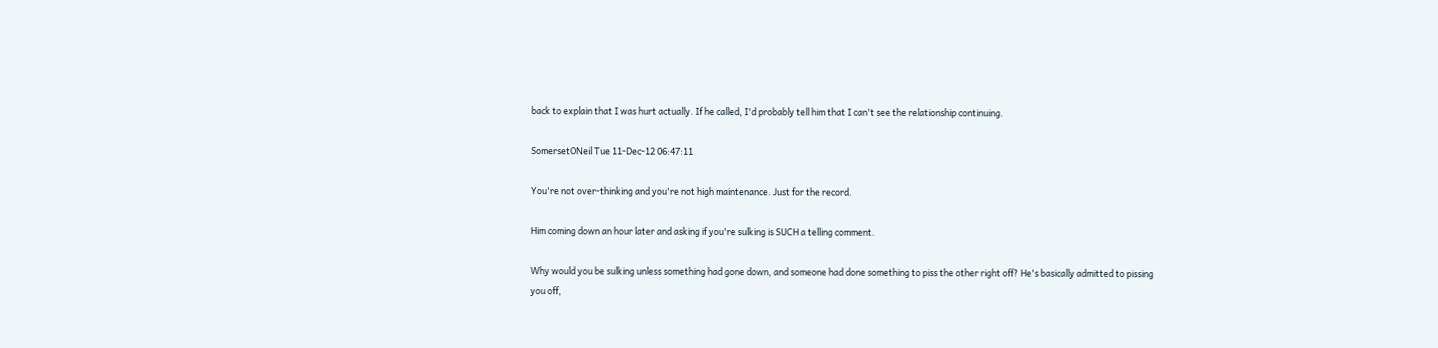back to explain that I was hurt actually. If he called, I'd probably tell him that I can't see the relationship continuing.

SomersetONeil Tue 11-Dec-12 06:47:11

You're not over-thinking and you're not high maintenance. Just for the record.

Him coming down an hour later and asking if you're sulking is SUCH a telling comment.

Why would you be sulking unless something had gone down, and someone had done something to piss the other right off? He's basically admitted to pissing you off,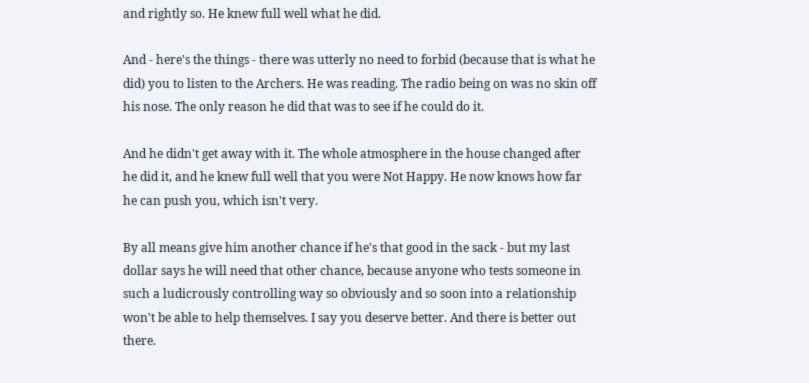and rightly so. He knew full well what he did.

And - here's the things - there was utterly no need to forbid (because that is what he did) you to listen to the Archers. He was reading. The radio being on was no skin off his nose. The only reason he did that was to see if he could do it.

And he didn't get away with it. The whole atmosphere in the house changed after he did it, and he knew full well that you were Not Happy. He now knows how far he can push you, which isn't very.

By all means give him another chance if he's that good in the sack - but my last dollar says he will need that other chance, because anyone who tests someone in such a ludicrously controlling way so obviously and so soon into a relationship won't be able to help themselves. I say you deserve better. And there is better out there.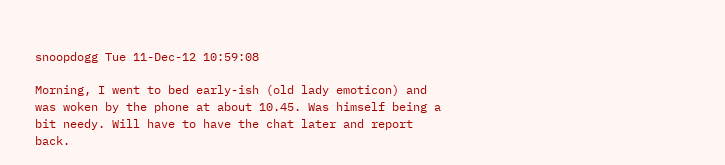snoopdogg Tue 11-Dec-12 10:59:08

Morning, I went to bed early-ish (old lady emoticon) and was woken by the phone at about 10.45. Was himself being a bit needy. Will have to have the chat later and report back.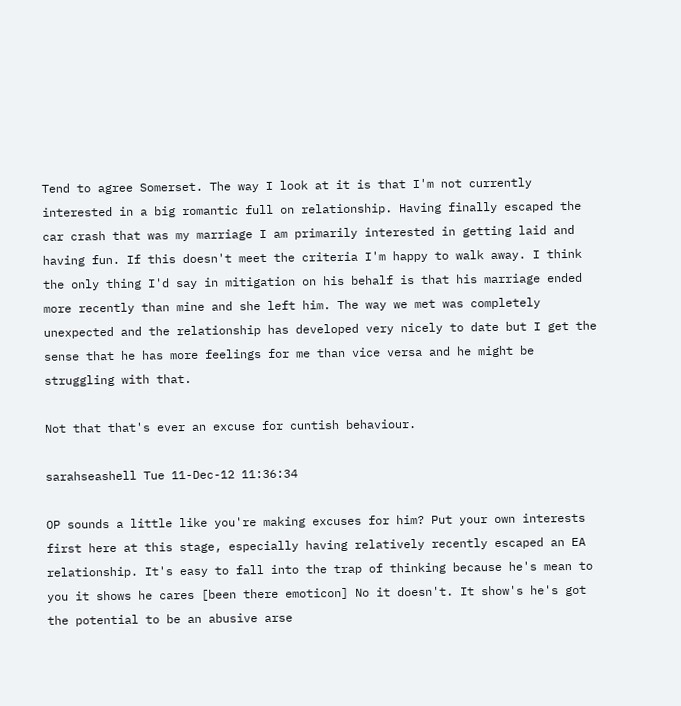Tend to agree Somerset. The way I look at it is that I'm not currently interested in a big romantic full on relationship. Having finally escaped the car crash that was my marriage I am primarily interested in getting laid and having fun. If this doesn't meet the criteria I'm happy to walk away. I think the only thing I'd say in mitigation on his behalf is that his marriage ended more recently than mine and she left him. The way we met was completely unexpected and the relationship has developed very nicely to date but I get the sense that he has more feelings for me than vice versa and he might be struggling with that.

Not that that's ever an excuse for cuntish behaviour.

sarahseashell Tue 11-Dec-12 11:36:34

OP sounds a little like you're making excuses for him? Put your own interests first here at this stage, especially having relatively recently escaped an EA relationship. It's easy to fall into the trap of thinking because he's mean to you it shows he cares [been there emoticon] No it doesn't. It show's he's got the potential to be an abusive arse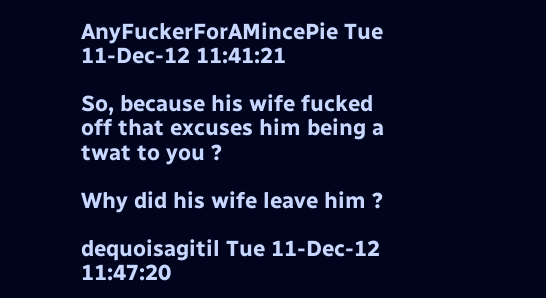AnyFuckerForAMincePie Tue 11-Dec-12 11:41:21

So, because his wife fucked off that excuses him being a twat to you ?

Why did his wife leave him ?

dequoisagitil Tue 11-Dec-12 11:47:20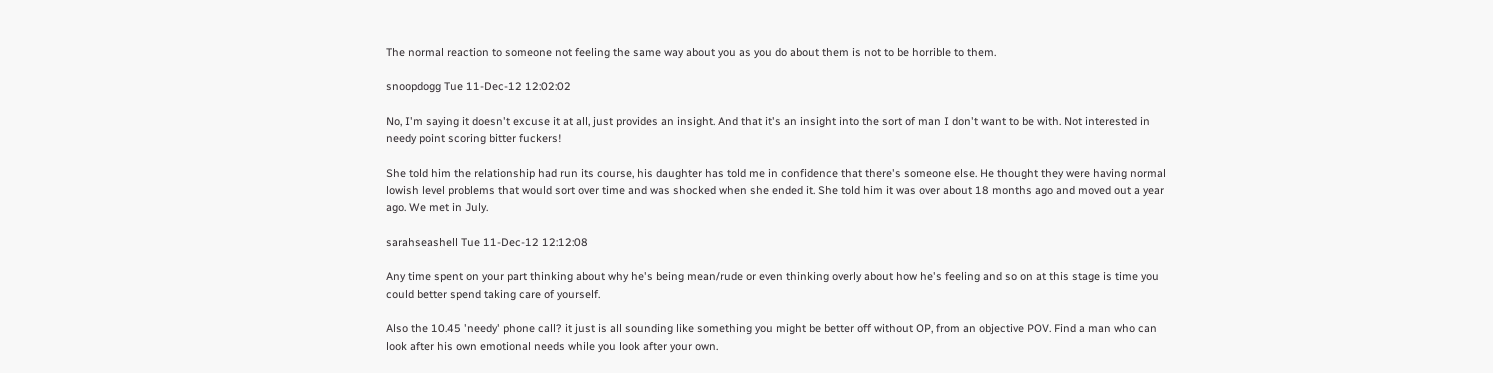The normal reaction to someone not feeling the same way about you as you do about them is not to be horrible to them.

snoopdogg Tue 11-Dec-12 12:02:02

No, I'm saying it doesn't excuse it at all, just provides an insight. And that it's an insight into the sort of man I don't want to be with. Not interested in needy point scoring bitter fuckers!

She told him the relationship had run its course, his daughter has told me in confidence that there's someone else. He thought they were having normal lowish level problems that would sort over time and was shocked when she ended it. She told him it was over about 18 months ago and moved out a year ago. We met in July.

sarahseashell Tue 11-Dec-12 12:12:08

Any time spent on your part thinking about why he's being mean/rude or even thinking overly about how he's feeling and so on at this stage is time you could better spend taking care of yourself.

Also the 10.45 'needy' phone call? it just is all sounding like something you might be better off without OP, from an objective POV. Find a man who can look after his own emotional needs while you look after your own.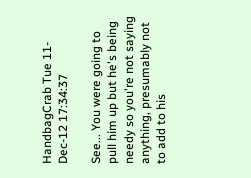HandbagCrab Tue 11-Dec-12 17:34:37

See... You were going to pull him up but he's being needy so you're not saying anything, presumably not to add to his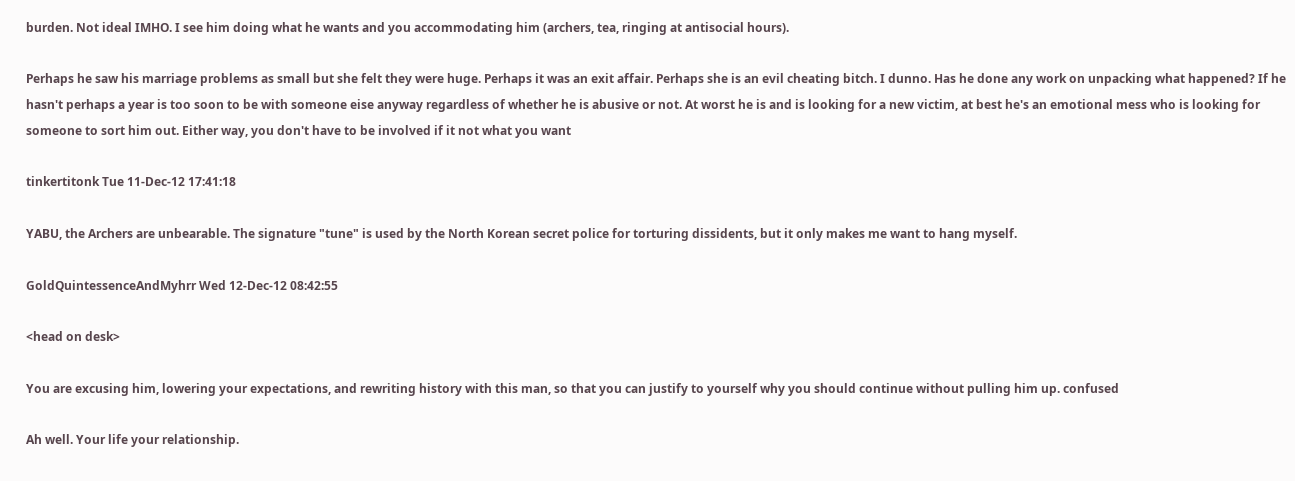burden. Not ideal IMHO. I see him doing what he wants and you accommodating him (archers, tea, ringing at antisocial hours).

Perhaps he saw his marriage problems as small but she felt they were huge. Perhaps it was an exit affair. Perhaps she is an evil cheating bitch. I dunno. Has he done any work on unpacking what happened? If he hasn't perhaps a year is too soon to be with someone eise anyway regardless of whether he is abusive or not. At worst he is and is looking for a new victim, at best he's an emotional mess who is looking for someone to sort him out. Either way, you don't have to be involved if it not what you want

tinkertitonk Tue 11-Dec-12 17:41:18

YABU, the Archers are unbearable. The signature "tune" is used by the North Korean secret police for torturing dissidents, but it only makes me want to hang myself.

GoldQuintessenceAndMyhrr Wed 12-Dec-12 08:42:55

<head on desk>

You are excusing him, lowering your expectations, and rewriting history with this man, so that you can justify to yourself why you should continue without pulling him up. confused

Ah well. Your life your relationship.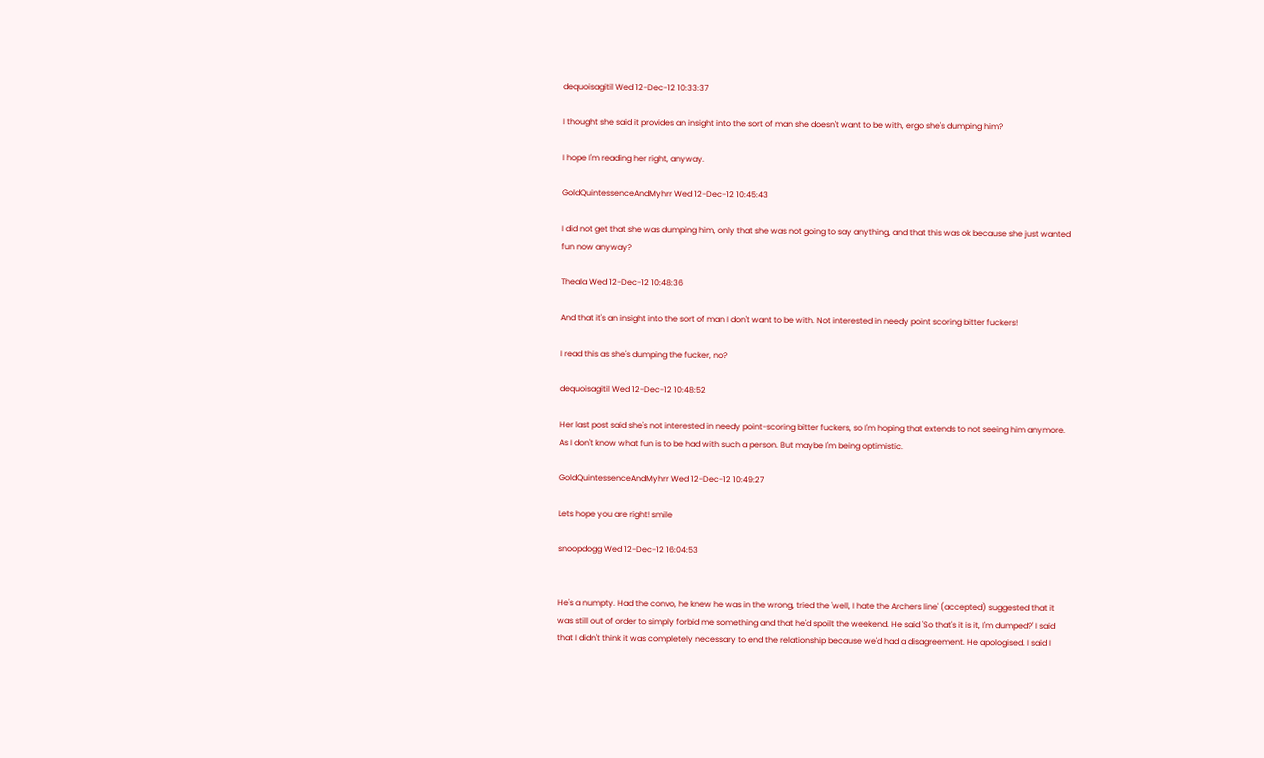dequoisagitil Wed 12-Dec-12 10:33:37

I thought she said it provides an insight into the sort of man she doesn't want to be with, ergo she's dumping him?

I hope I'm reading her right, anyway.

GoldQuintessenceAndMyhrr Wed 12-Dec-12 10:45:43

I did not get that she was dumping him, only that she was not going to say anything, and that this was ok because she just wanted fun now anyway?

Theala Wed 12-Dec-12 10:48:36

And that it's an insight into the sort of man I don't want to be with. Not interested in needy point scoring bitter fuckers!

I read this as she's dumping the fucker, no?

dequoisagitil Wed 12-Dec-12 10:48:52

Her last post said she's not interested in needy point-scoring bitter fuckers, so I'm hoping that extends to not seeing him anymore. As I don't know what fun is to be had with such a person. But maybe I'm being optimistic.

GoldQuintessenceAndMyhrr Wed 12-Dec-12 10:49:27

Lets hope you are right! smile

snoopdogg Wed 12-Dec-12 16:04:53


He's a numpty. Had the convo, he knew he was in the wrong, tried the 'well, I hate the Archers line' (accepted) suggested that it was still out of order to simply forbid me something and that he'd spoilt the weekend. He said 'So that's it is it, I'm dumped?' I said that I didn't think it was completely necessary to end the relationship because we'd had a disagreement. He apologised. I said I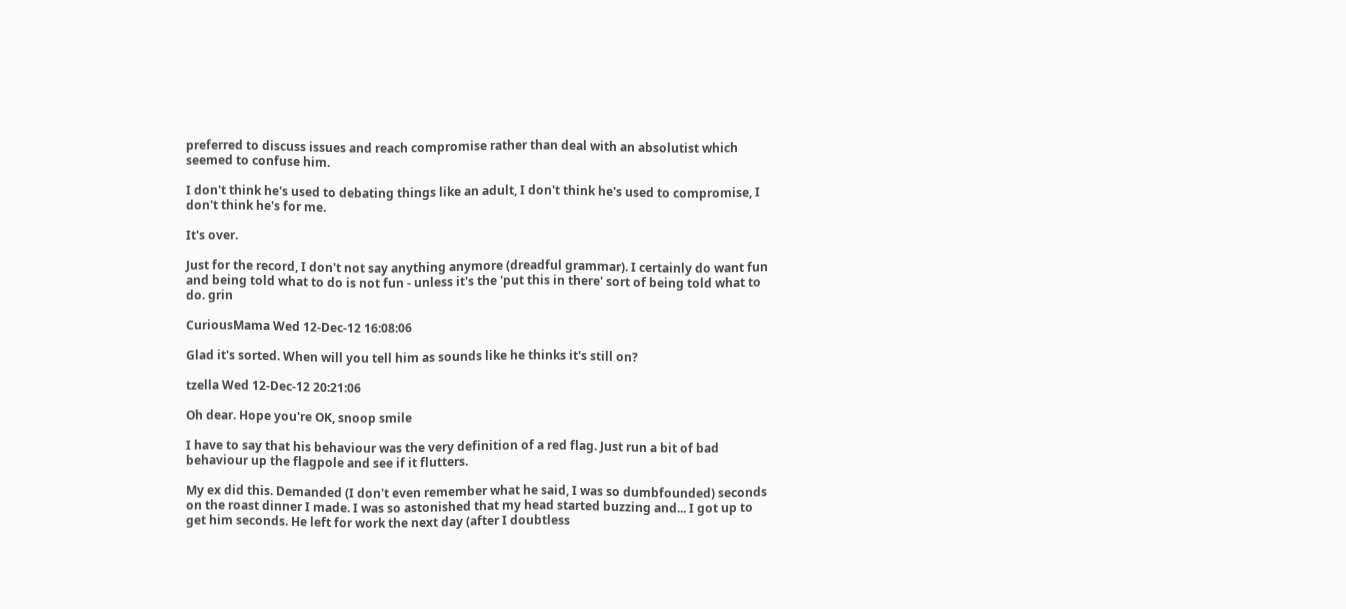preferred to discuss issues and reach compromise rather than deal with an absolutist which seemed to confuse him.

I don't think he's used to debating things like an adult, I don't think he's used to compromise, I don't think he's for me.

It's over.

Just for the record, I don't not say anything anymore (dreadful grammar). I certainly do want fun and being told what to do is not fun - unless it's the 'put this in there' sort of being told what to do. grin

CuriousMama Wed 12-Dec-12 16:08:06

Glad it's sorted. When will you tell him as sounds like he thinks it's still on?

tzella Wed 12-Dec-12 20:21:06

Oh dear. Hope you're OK, snoop smile

I have to say that his behaviour was the very definition of a red flag. Just run a bit of bad behaviour up the flagpole and see if it flutters.

My ex did this. Demanded (I don't even remember what he said, I was so dumbfounded) seconds on the roast dinner I made. I was so astonished that my head started buzzing and... I got up to get him seconds. He left for work the next day (after I doubtless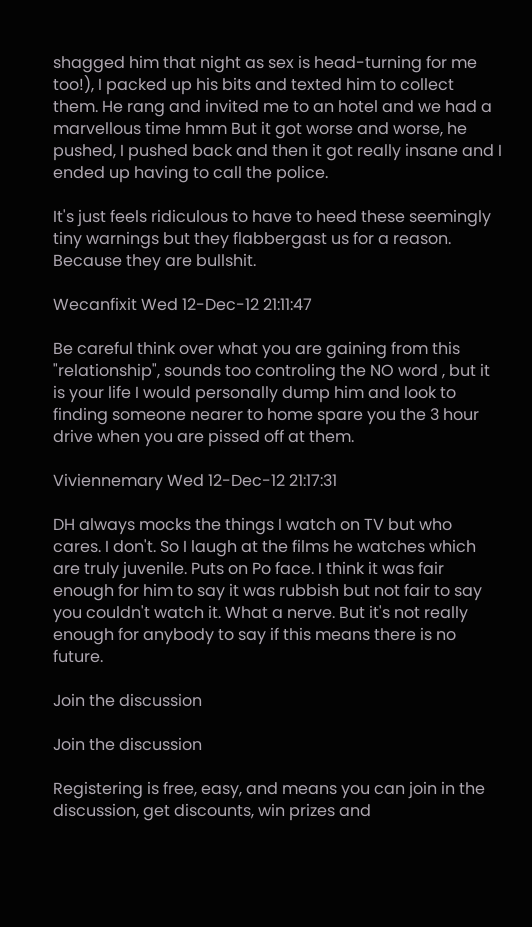shagged him that night as sex is head-turning for me too!), I packed up his bits and texted him to collect them. He rang and invited me to an hotel and we had a marvellous time hmm But it got worse and worse, he pushed, I pushed back and then it got really insane and I ended up having to call the police.

It's just feels ridiculous to have to heed these seemingly tiny warnings but they flabbergast us for a reason. Because they are bullshit.

Wecanfixit Wed 12-Dec-12 21:11:47

Be careful think over what you are gaining from this "relationship", sounds too controling the NO word , but it is your life I would personally dump him and look to finding someone nearer to home spare you the 3 hour drive when you are pissed off at them.

Viviennemary Wed 12-Dec-12 21:17:31

DH always mocks the things I watch on TV but who cares. I don't. So I laugh at the films he watches which are truly juvenile. Puts on Po face. I think it was fair enough for him to say it was rubbish but not fair to say you couldn't watch it. What a nerve. But it's not really enough for anybody to say if this means there is no future.

Join the discussion

Join the discussion

Registering is free, easy, and means you can join in the discussion, get discounts, win prizes and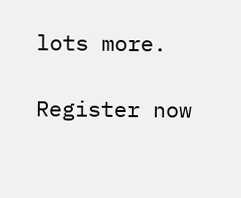lots more.

Register now